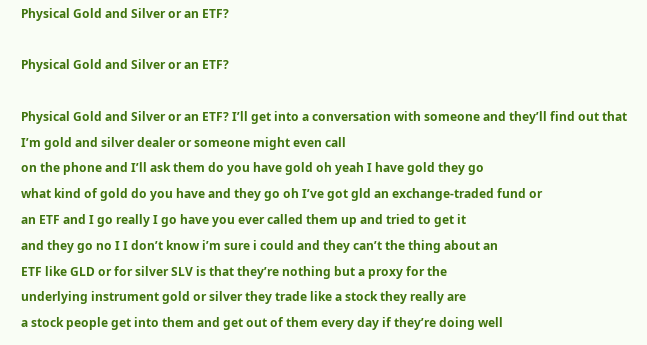Physical Gold and Silver or an ETF?

Physical Gold and Silver or an ETF?

Physical Gold and Silver or an ETF? I’ll get into a conversation with someone and they’ll find out that I’m gold and silver dealer or someone might even call
on the phone and I’ll ask them do you have gold oh yeah I have gold they go
what kind of gold do you have and they go oh I’ve got gld an exchange-traded fund or
an ETF and I go really I go have you ever called them up and tried to get it
and they go no I I don’t know i’m sure i could and they can’t the thing about an
ETF like GLD or for silver SLV is that they’re nothing but a proxy for the
underlying instrument gold or silver they trade like a stock they really are
a stock people get into them and get out of them every day if they’re doing well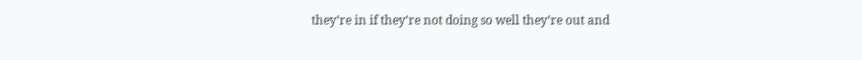they’re in if they’re not doing so well they’re out and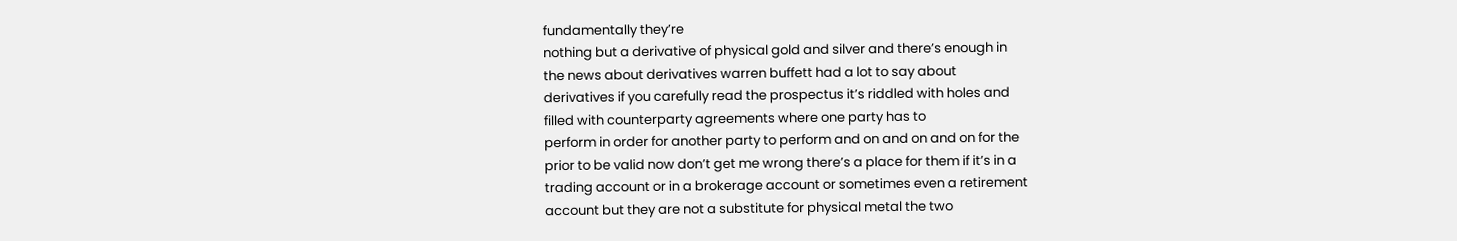fundamentally they’re
nothing but a derivative of physical gold and silver and there’s enough in
the news about derivatives warren buffett had a lot to say about
derivatives if you carefully read the prospectus it’s riddled with holes and
filled with counterparty agreements where one party has to
perform in order for another party to perform and on and on and on for the
prior to be valid now don’t get me wrong there’s a place for them if it’s in a
trading account or in a brokerage account or sometimes even a retirement
account but they are not a substitute for physical metal the two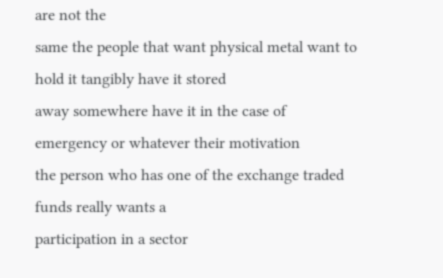are not the
same the people that want physical metal want to hold it tangibly have it stored
away somewhere have it in the case of emergency or whatever their motivation
the person who has one of the exchange traded funds really wants a
participation in a sector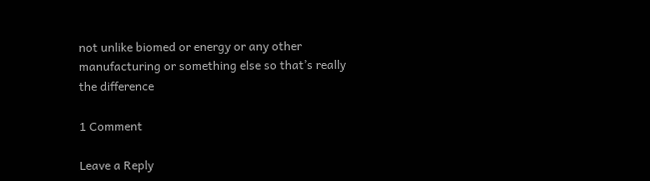not unlike biomed or energy or any other
manufacturing or something else so that’s really the difference

1 Comment

Leave a Reply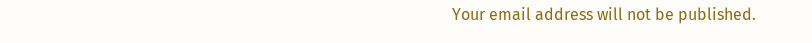Your email address will not be published.